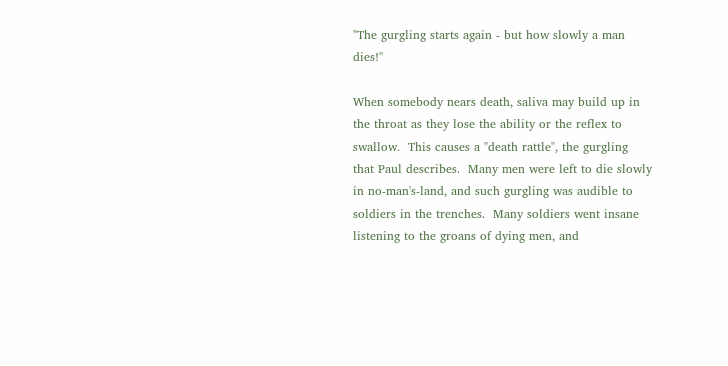"The gurgling starts again - but how slowly a man dies!"

When somebody nears death, saliva may build up in the throat as they lose the ability or the reflex to swallow.  This causes a "death rattle", the gurgling that Paul describes.  Many men were left to die slowly in no-man's-land, and such gurgling was audible to soldiers in the trenches.  Many soldiers went insane listening to the groans of dying men, and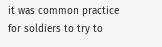it was common practice for soldiers to try to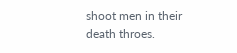shoot men in their death throes.